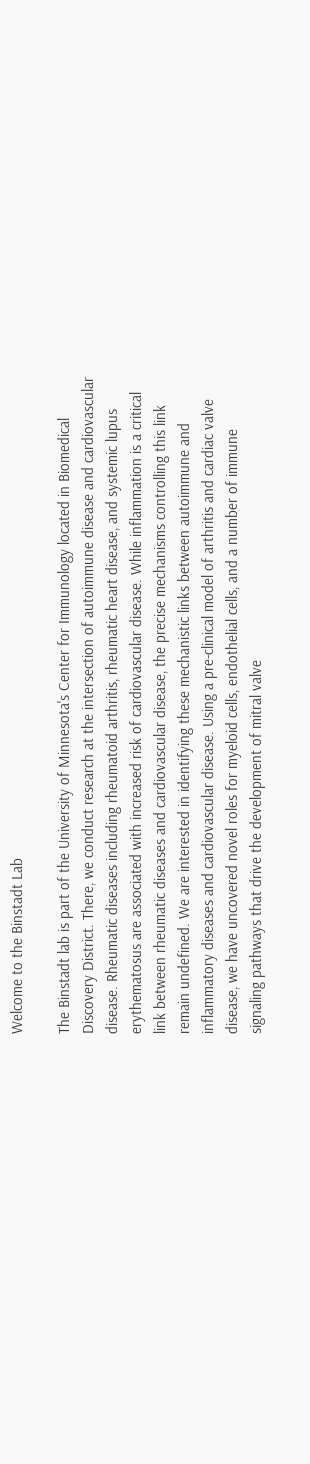Welcome to the Binstadt Lab

The Binstadt lab is part of the University of Minnesota's Center for Immunology located in Biomedical Discovery District. There, we conduct research at the intersection of autoimmune disease and cardiovascular disease. Rheumatic diseases including rheumatoid arthritis, rheumatic heart disease, and systemic lupus erythematosus are associated with increased risk of cardiovascular disease. While inflammation is a critical link between rheumatic diseases and cardiovascular disease, the precise mechanisms controlling this link remain undefined. We are interested in identifying these mechanistic links between autoimmune and inflammatory diseases and cardiovascular disease. Using a pre-clinical model of arthritis and cardiac valve disease, we have uncovered novel roles for myeloid cells, endothelial cells, and a number of immune signaling pathways that drive the development of mitral valve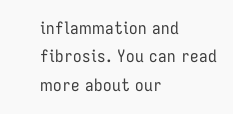inflammation and fibrosis. You can read more about our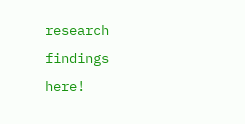research findings here!